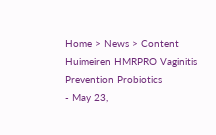Home > News > Content
Huimeiren HMRPRO Vaginitis Prevention Probiotics
- May 23,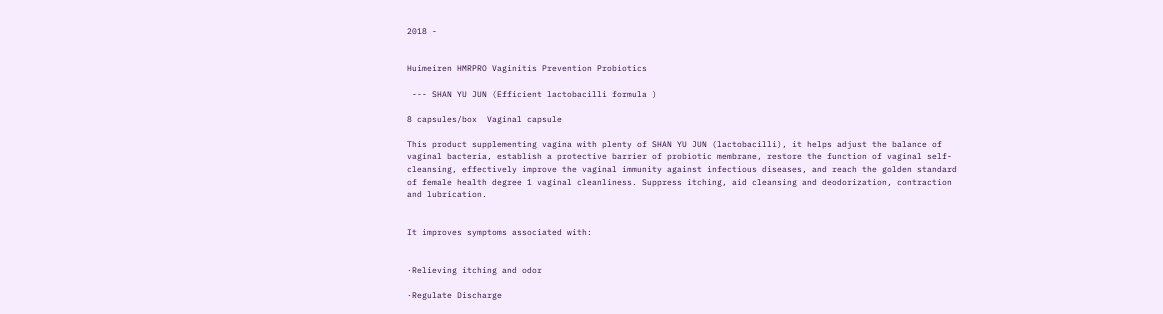2018 -


Huimeiren HMRPRO Vaginitis Prevention Probiotics

 --- SHAN YU JUN (Efficient lactobacilli formula )

8 capsules/box  Vaginal capsule

This product supplementing vagina with plenty of SHAN YU JUN (lactobacilli), it helps adjust the balance of vaginal bacteria, establish a protective barrier of probiotic membrane, restore the function of vaginal self-cleansing, effectively improve the vaginal immunity against infectious diseases, and reach the golden standard of female health degree 1 vaginal cleanliness. Suppress itching, aid cleansing and deodorization, contraction and lubrication.


It improves symptoms associated with:


·Relieving itching and odor

·Regulate Discharge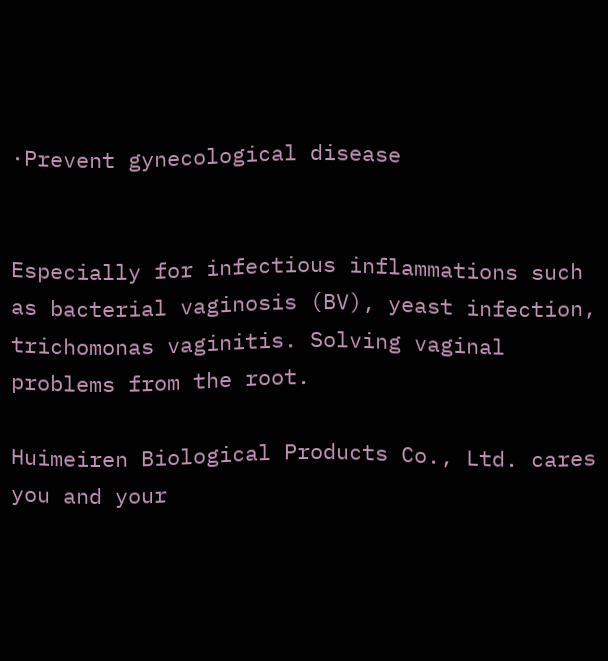·Prevent gynecological disease


Especially for infectious inflammations such as bacterial vaginosis (BV), yeast infection, trichomonas vaginitis. Solving vaginal problems from the root.

Huimeiren Biological Products Co., Ltd. cares you and your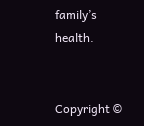family’s health.


Copyright ©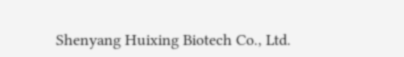Shenyang Huixing Biotech Co., Ltd.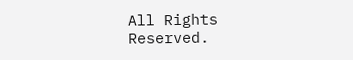All Rights Reserved.